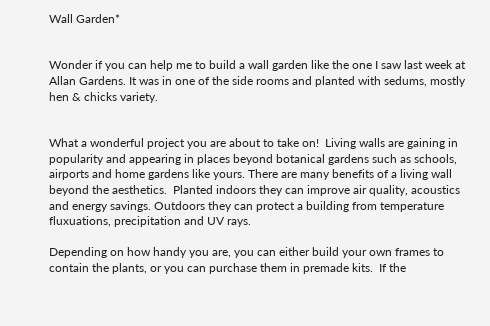Wall Garden*


Wonder if you can help me to build a wall garden like the one I saw last week at Allan Gardens. It was in one of the side rooms and planted with sedums, mostly hen & chicks variety.


What a wonderful project you are about to take on!  Living walls are gaining in popularity and appearing in places beyond botanical gardens such as schools, airports and home gardens like yours. There are many benefits of a living wall beyond the aesthetics.  Planted indoors they can improve air quality, acoustics and energy savings. Outdoors they can protect a building from temperature fluxuations, precipitation and UV rays.

Depending on how handy you are, you can either build your own frames to contain the plants, or you can purchase them in premade kits.  If the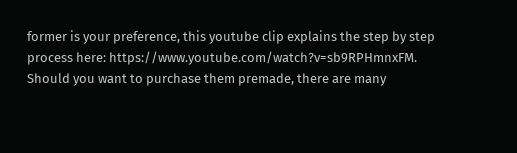former is your preference, this youtube clip explains the step by step process here: https://www.youtube.com/watch?v=sb9RPHmnxFM.  Should you want to purchase them premade, there are many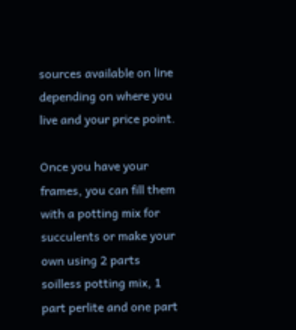sources available on line depending on where you live and your price point.

Once you have your frames, you can fill them with a potting mix for succulents or make your own using 2 parts soilless potting mix, 1 part perlite and one part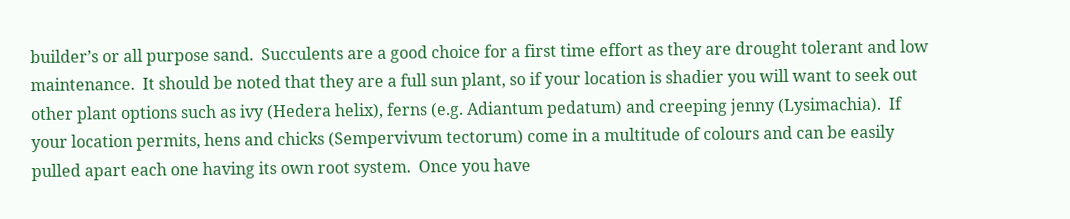builder’s or all purpose sand.  Succulents are a good choice for a first time effort as they are drought tolerant and low maintenance.  It should be noted that they are a full sun plant, so if your location is shadier you will want to seek out other plant options such as ivy (Hedera helix), ferns (e.g. Adiantum pedatum) and creeping jenny (Lysimachia).  If your location permits, hens and chicks (Sempervivum tectorum) come in a multitude of colours and can be easily pulled apart each one having its own root system.  Once you have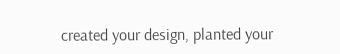created your design, planted your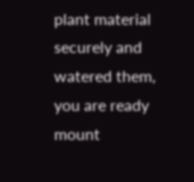plant material securely and watered them, you are ready mount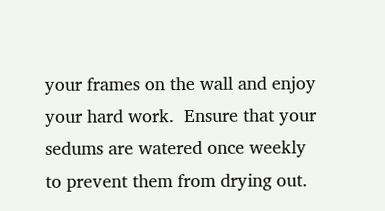your frames on the wall and enjoy your hard work.  Ensure that your sedums are watered once weekly to prevent them from drying out.